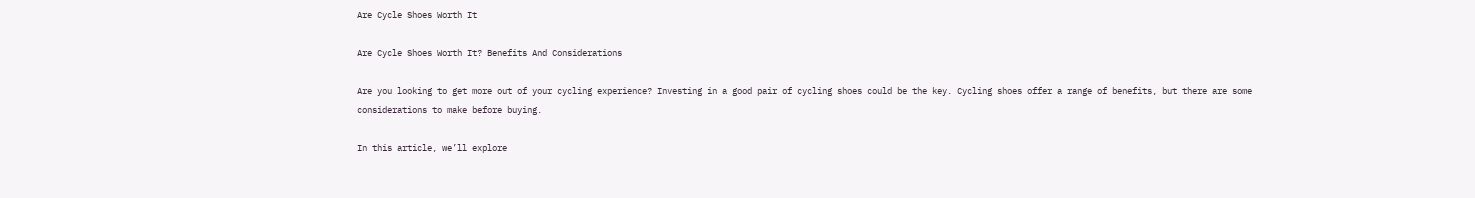Are Cycle Shoes Worth It

Are Cycle Shoes Worth It? Benefits And Considerations

Are you looking to get more out of your cycling experience? Investing in a good pair of cycling shoes could be the key. Cycling shoes offer a range of benefits, but there are some considerations to make before buying.

In this article, we’ll explore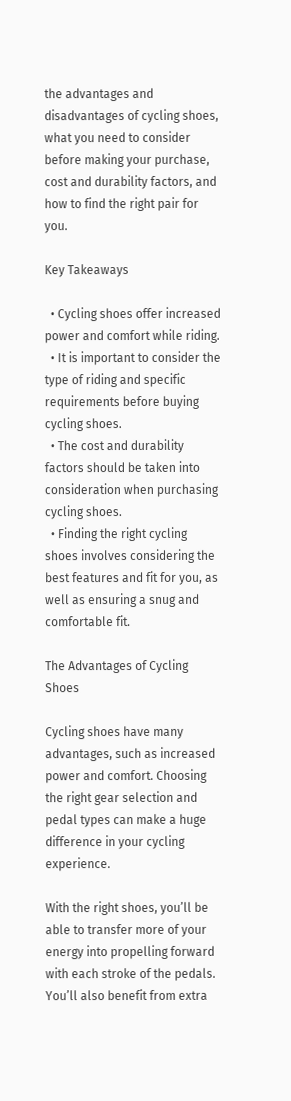the advantages and disadvantages of cycling shoes, what you need to consider before making your purchase, cost and durability factors, and how to find the right pair for you.

Key Takeaways

  • Cycling shoes offer increased power and comfort while riding.
  • It is important to consider the type of riding and specific requirements before buying cycling shoes.
  • The cost and durability factors should be taken into consideration when purchasing cycling shoes.
  • Finding the right cycling shoes involves considering the best features and fit for you, as well as ensuring a snug and comfortable fit.

The Advantages of Cycling Shoes

Cycling shoes have many advantages, such as increased power and comfort. Choosing the right gear selection and pedal types can make a huge difference in your cycling experience.

With the right shoes, you’ll be able to transfer more of your energy into propelling forward with each stroke of the pedals. You’ll also benefit from extra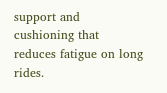support and cushioning that reduces fatigue on long rides.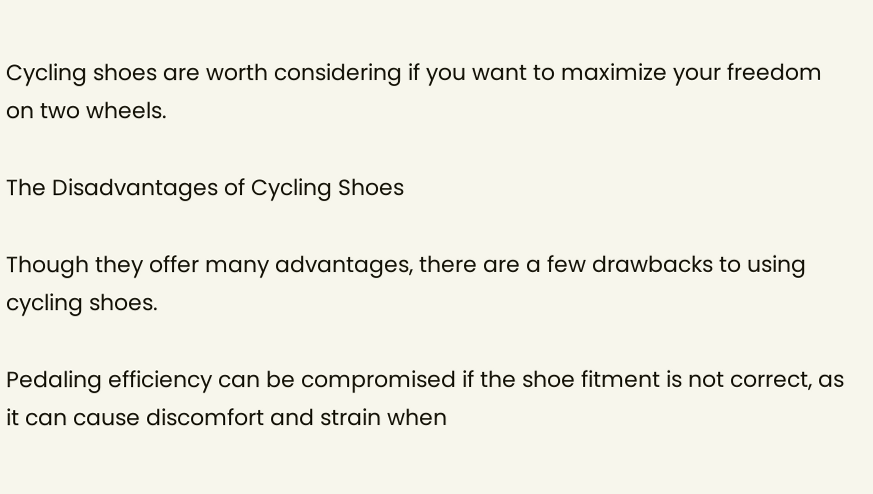Cycling shoes are worth considering if you want to maximize your freedom on two wheels.

The Disadvantages of Cycling Shoes

Though they offer many advantages, there are a few drawbacks to using cycling shoes.

Pedaling efficiency can be compromised if the shoe fitment is not correct, as it can cause discomfort and strain when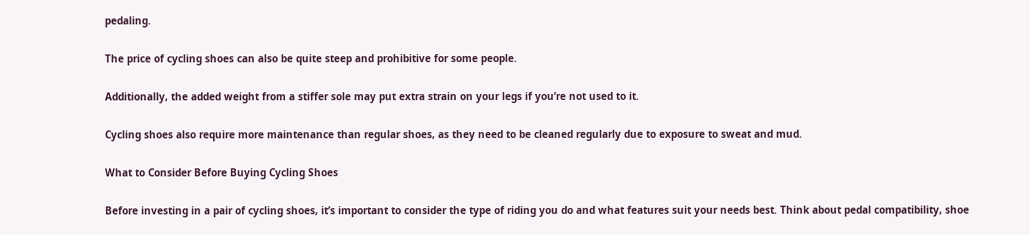pedaling.

The price of cycling shoes can also be quite steep and prohibitive for some people.

Additionally, the added weight from a stiffer sole may put extra strain on your legs if you’re not used to it.

Cycling shoes also require more maintenance than regular shoes, as they need to be cleaned regularly due to exposure to sweat and mud.

What to Consider Before Buying Cycling Shoes

Before investing in a pair of cycling shoes, it’s important to consider the type of riding you do and what features suit your needs best. Think about pedal compatibility, shoe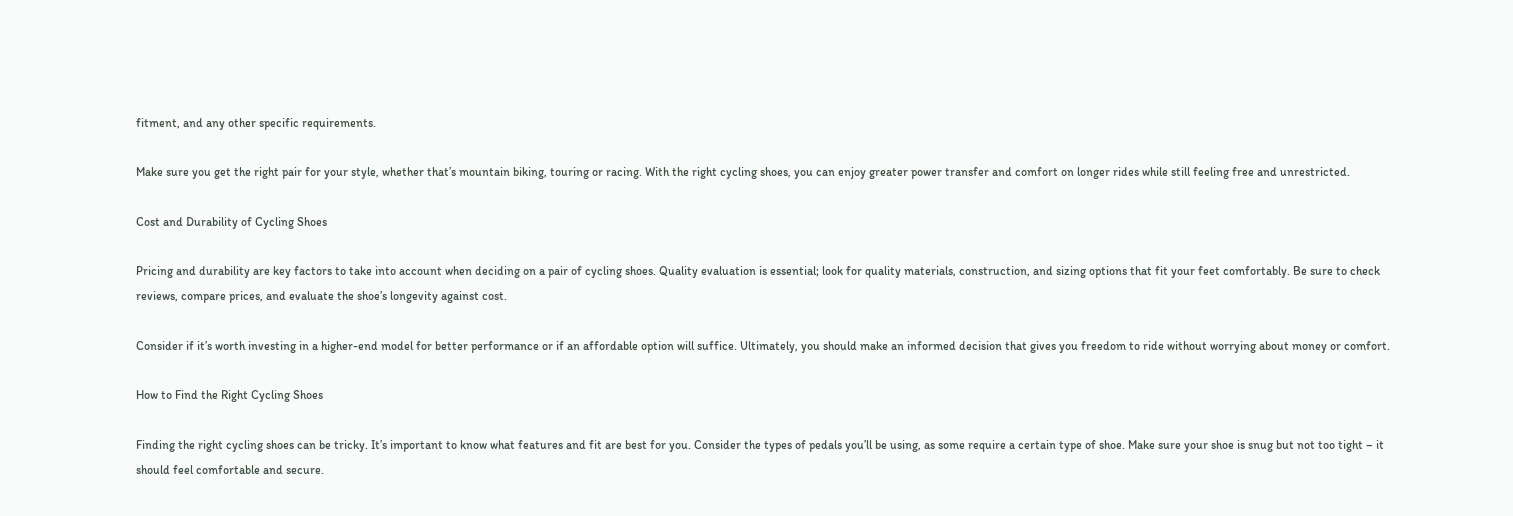fitment, and any other specific requirements.

Make sure you get the right pair for your style, whether that’s mountain biking, touring or racing. With the right cycling shoes, you can enjoy greater power transfer and comfort on longer rides while still feeling free and unrestricted.

Cost and Durability of Cycling Shoes

Pricing and durability are key factors to take into account when deciding on a pair of cycling shoes. Quality evaluation is essential; look for quality materials, construction, and sizing options that fit your feet comfortably. Be sure to check reviews, compare prices, and evaluate the shoe’s longevity against cost.

Consider if it’s worth investing in a higher-end model for better performance or if an affordable option will suffice. Ultimately, you should make an informed decision that gives you freedom to ride without worrying about money or comfort.

How to Find the Right Cycling Shoes

Finding the right cycling shoes can be tricky. It’s important to know what features and fit are best for you. Consider the types of pedals you’ll be using, as some require a certain type of shoe. Make sure your shoe is snug but not too tight – it should feel comfortable and secure.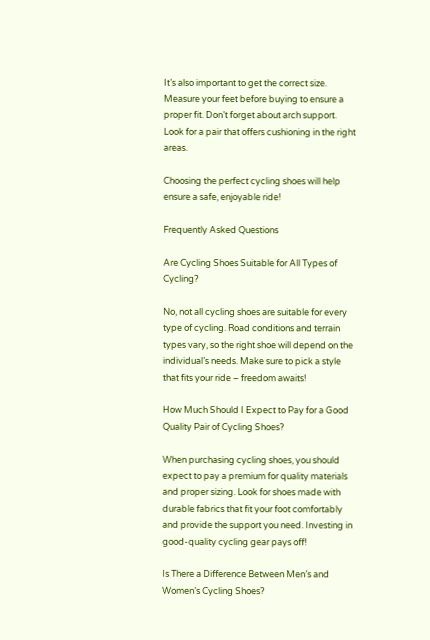It’s also important to get the correct size. Measure your feet before buying to ensure a proper fit. Don’t forget about arch support. Look for a pair that offers cushioning in the right areas.

Choosing the perfect cycling shoes will help ensure a safe, enjoyable ride!

Frequently Asked Questions

Are Cycling Shoes Suitable for All Types of Cycling?

No, not all cycling shoes are suitable for every type of cycling. Road conditions and terrain types vary, so the right shoe will depend on the individual’s needs. Make sure to pick a style that fits your ride – freedom awaits!

How Much Should I Expect to Pay for a Good Quality Pair of Cycling Shoes?

When purchasing cycling shoes, you should expect to pay a premium for quality materials and proper sizing. Look for shoes made with durable fabrics that fit your foot comfortably and provide the support you need. Investing in good-quality cycling gear pays off!

Is There a Difference Between Men’s and Women’s Cycling Shoes?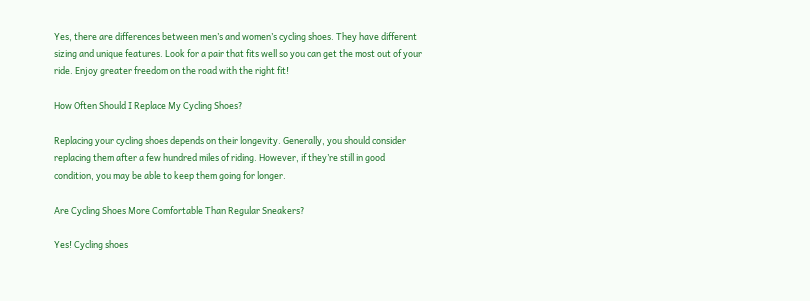Yes, there are differences between men’s and women’s cycling shoes. They have different sizing and unique features. Look for a pair that fits well so you can get the most out of your ride. Enjoy greater freedom on the road with the right fit!

How Often Should I Replace My Cycling Shoes?

Replacing your cycling shoes depends on their longevity. Generally, you should consider replacing them after a few hundred miles of riding. However, if they’re still in good condition, you may be able to keep them going for longer.

Are Cycling Shoes More Comfortable Than Regular Sneakers?

Yes! Cycling shoes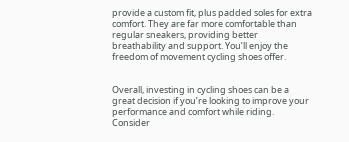provide a custom fit, plus padded soles for extra comfort. They are far more comfortable than regular sneakers, providing better breathability and support. You’ll enjoy the freedom of movement cycling shoes offer.


Overall, investing in cycling shoes can be a great decision if you’re looking to improve your performance and comfort while riding. Consider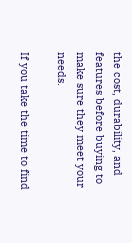the cost, durability, and features before buying to make sure they meet your needs.

If you take the time to find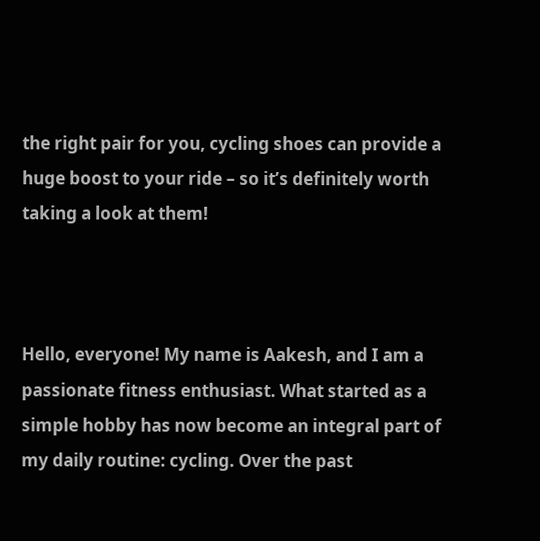the right pair for you, cycling shoes can provide a huge boost to your ride – so it’s definitely worth taking a look at them!



Hello, everyone! My name is Aakesh, and I am a passionate fitness enthusiast. What started as a simple hobby has now become an integral part of my daily routine: cycling. Over the past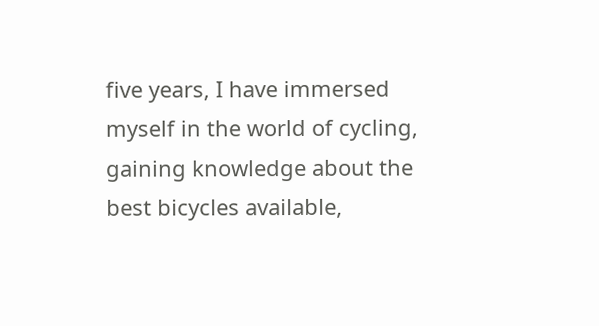five years, I have immersed myself in the world of cycling, gaining knowledge about the best bicycles available,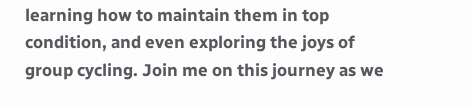learning how to maintain them in top condition, and even exploring the joys of group cycling. Join me on this journey as we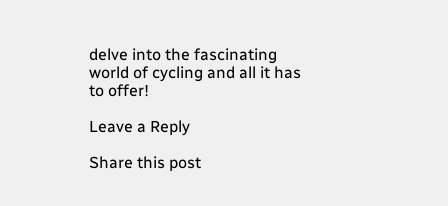delve into the fascinating world of cycling and all it has to offer!

Leave a Reply

Share this post